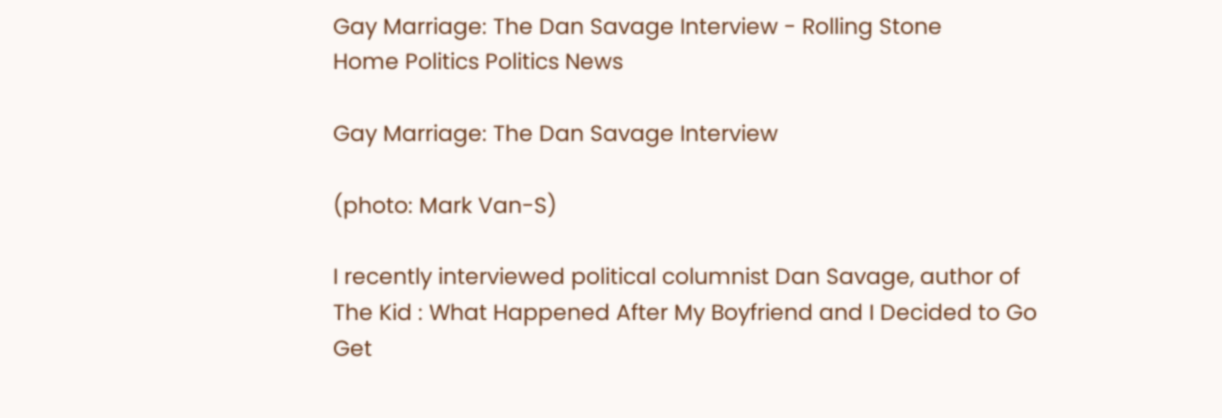Gay Marriage: The Dan Savage Interview - Rolling Stone
Home Politics Politics News

Gay Marriage: The Dan Savage Interview

(photo: Mark Van-S)

I recently interviewed political columnist Dan Savage, author of The Kid : What Happened After My Boyfriend and I Decided to Go Get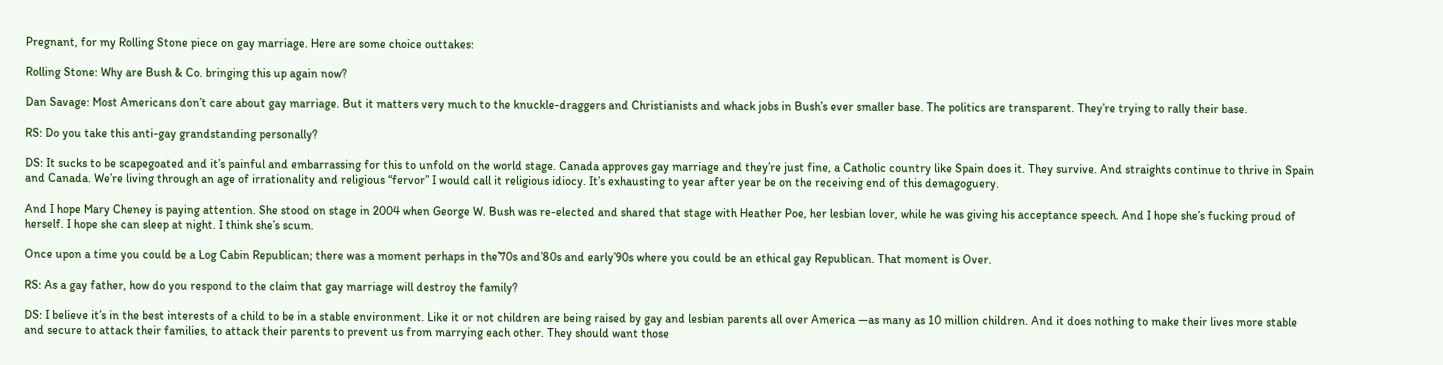Pregnant, for my Rolling Stone piece on gay marriage. Here are some choice outtakes:

Rolling Stone: Why are Bush & Co. bringing this up again now?

Dan Savage: Most Americans don’t care about gay marriage. But it matters very much to the knuckle-draggers and Christianists and whack jobs in Bush’s ever smaller base. The politics are transparent. They’re trying to rally their base.

RS: Do you take this anti-gay grandstanding personally?

DS: It sucks to be scapegoated and it’s painful and embarrassing for this to unfold on the world stage. Canada approves gay marriage and they’re just fine, a Catholic country like Spain does it. They survive. And straights continue to thrive in Spain and Canada. We’re living through an age of irrationality and religious “fervor” I would call it religious idiocy. It’s exhausting to year after year be on the receiving end of this demagoguery.

And I hope Mary Cheney is paying attention. She stood on stage in 2004 when George W. Bush was re-elected and shared that stage with Heather Poe, her lesbian lover, while he was giving his acceptance speech. And I hope she’s fucking proud of herself. I hope she can sleep at night. I think she’s scum.

Once upon a time you could be a Log Cabin Republican; there was a moment perhaps in the’70s and’80s and early’90s where you could be an ethical gay Republican. That moment is Over.

RS: As a gay father, how do you respond to the claim that gay marriage will destroy the family?

DS: I believe it’s in the best interests of a child to be in a stable environment. Like it or not children are being raised by gay and lesbian parents all over America —as many as 10 million children. And it does nothing to make their lives more stable and secure to attack their families, to attack their parents to prevent us from marrying each other. They should want those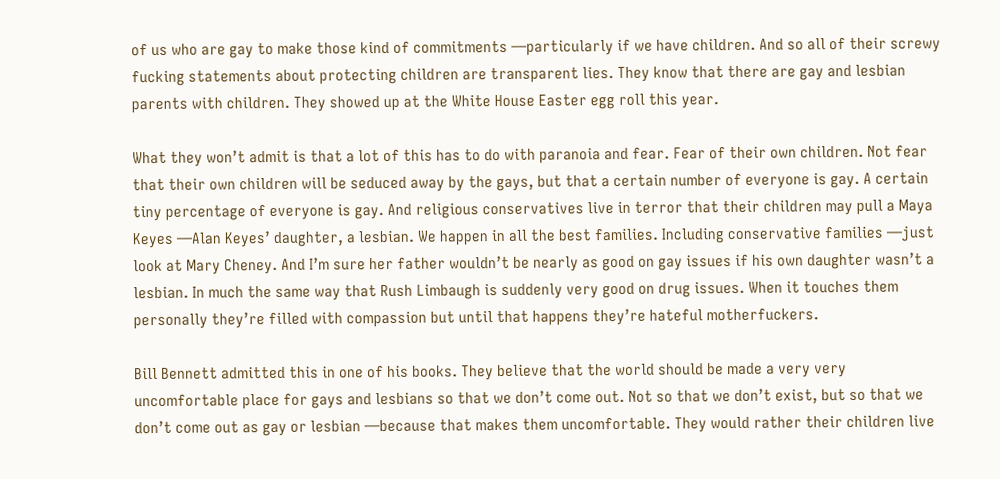of us who are gay to make those kind of commitments —particularly if we have children. And so all of their screwy fucking statements about protecting children are transparent lies. They know that there are gay and lesbian parents with children. They showed up at the White House Easter egg roll this year.

What they won’t admit is that a lot of this has to do with paranoia and fear. Fear of their own children. Not fear that their own children will be seduced away by the gays, but that a certain number of everyone is gay. A certain tiny percentage of everyone is gay. And religious conservatives live in terror that their children may pull a Maya Keyes —Alan Keyes’ daughter, a lesbian. We happen in all the best families. Including conservative families —just look at Mary Cheney. And I’m sure her father wouldn’t be nearly as good on gay issues if his own daughter wasn’t a lesbian. In much the same way that Rush Limbaugh is suddenly very good on drug issues. When it touches them personally they’re filled with compassion but until that happens they’re hateful motherfuckers.

Bill Bennett admitted this in one of his books. They believe that the world should be made a very very uncomfortable place for gays and lesbians so that we don’t come out. Not so that we don’t exist, but so that we don’t come out as gay or lesbian —because that makes them uncomfortable. They would rather their children live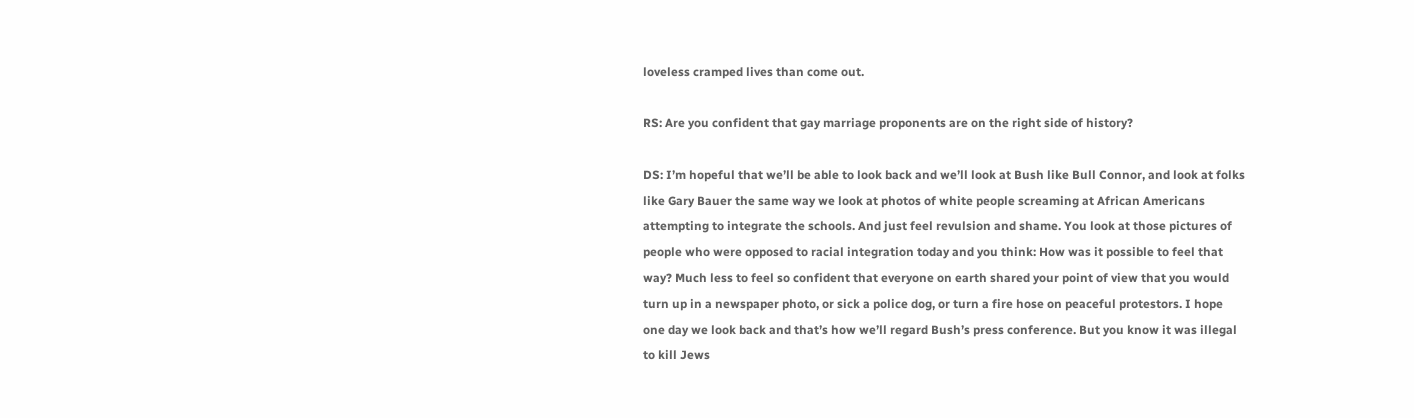loveless cramped lives than come out.

RS: Are you confident that gay marriage proponents are on the right side of history?

DS: I’m hopeful that we’ll be able to look back and we’ll look at Bush like Bull Connor, and look at folks like Gary Bauer the same way we look at photos of white people screaming at African Americans attempting to integrate the schools. And just feel revulsion and shame. You look at those pictures of people who were opposed to racial integration today and you think: How was it possible to feel that way? Much less to feel so confident that everyone on earth shared your point of view that you would turn up in a newspaper photo, or sick a police dog, or turn a fire hose on peaceful protestors. I hope one day we look back and that’s how we’ll regard Bush’s press conference. But you know it was illegal to kill Jews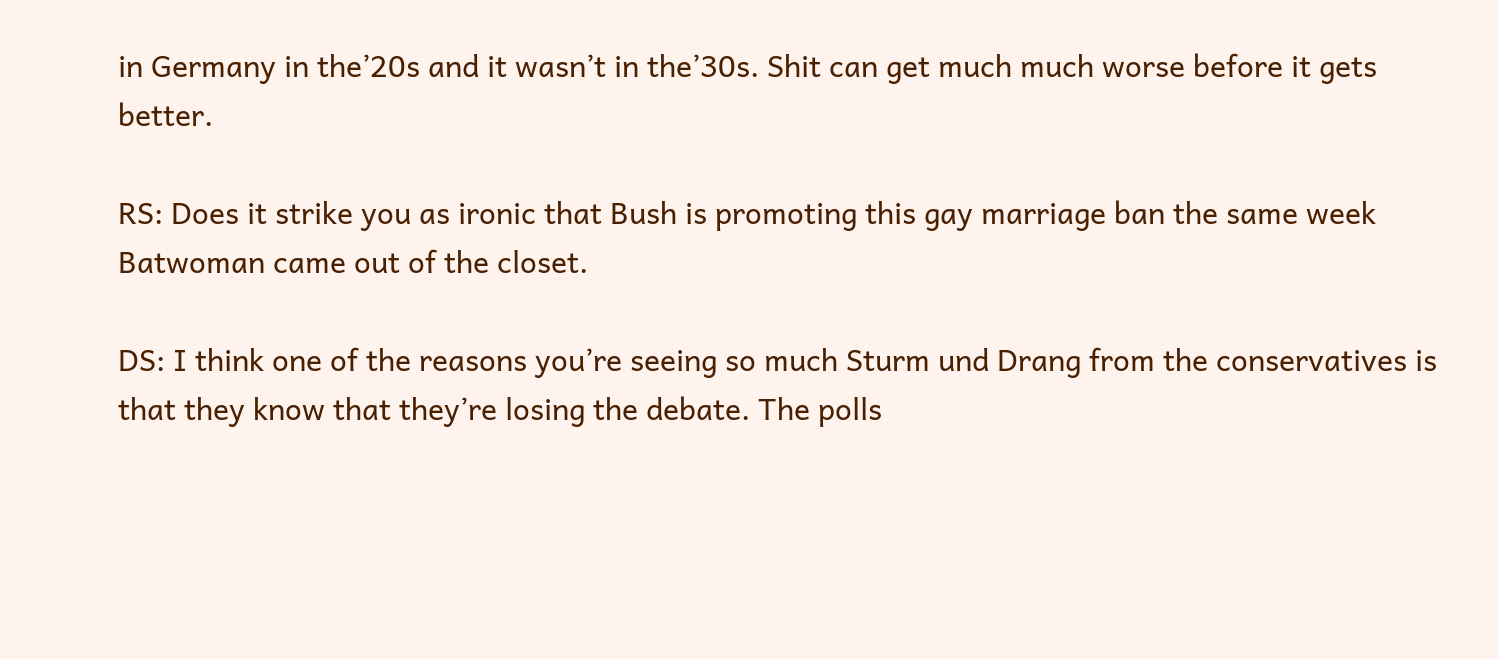in Germany in the’20s and it wasn’t in the’30s. Shit can get much much worse before it gets better.

RS: Does it strike you as ironic that Bush is promoting this gay marriage ban the same week Batwoman came out of the closet.

DS: I think one of the reasons you’re seeing so much Sturm und Drang from the conservatives is that they know that they’re losing the debate. The polls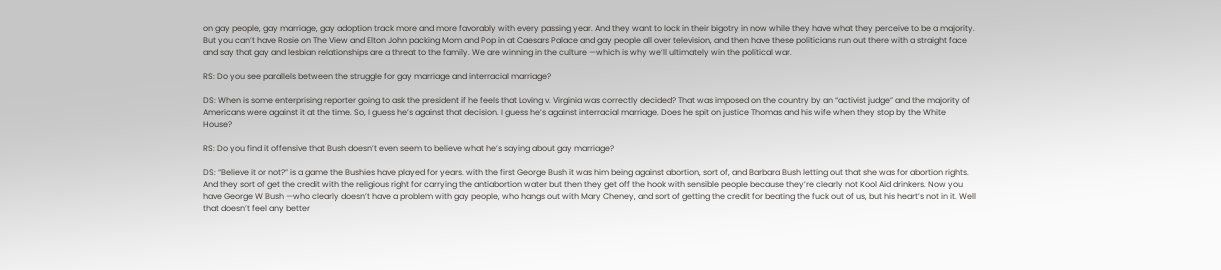on gay people, gay marriage, gay adoption track more and more favorably with every passing year. And they want to lock in their bigotry in now while they have what they perceive to be a majority. But you can’t have Rosie on The View and Elton John packing Mom and Pop in at Caesars Palace and gay people all over television, and then have these politicians run out there with a straight face and say that gay and lesbian relationships are a threat to the family. We are winning in the culture —which is why we’ll ultimately win the political war.

RS: Do you see parallels between the struggle for gay marriage and interracial marriage?

DS: When is some enterprising reporter going to ask the president if he feels that Loving v. Virginia was correctly decided? That was imposed on the country by an “activist judge” and the majority of Americans were against it at the time. So, I guess he’s against that decision. I guess he’s against interracial marriage. Does he spit on justice Thomas and his wife when they stop by the White House?

RS: Do you find it offensive that Bush doesn’t even seem to believe what he’s saying about gay marriage?

DS: “Believe it or not?” is a game the Bushies have played for years. with the first George Bush it was him being against abortion, sort of, and Barbara Bush letting out that she was for abortion rights. And they sort of get the credit with the religious right for carrying the antiabortion water but then they get off the hook with sensible people because they’re clearly not Kool Aid drinkers. Now you have George W Bush —who clearly doesn’t have a problem with gay people, who hangs out with Mary Cheney, and sort of getting the credit for beating the fuck out of us, but his heart’s not in it. Well that doesn’t feel any better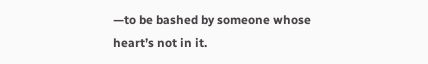—to be bashed by someone whose heart’s not in it.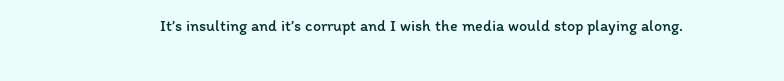It’s insulting and it’s corrupt and I wish the media would stop playing along.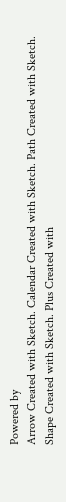Powered by
Arrow Created with Sketch. Calendar Created with Sketch. Path Created with Sketch. Shape Created with Sketch. Plus Created with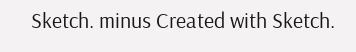Sketch. minus Created with Sketch.